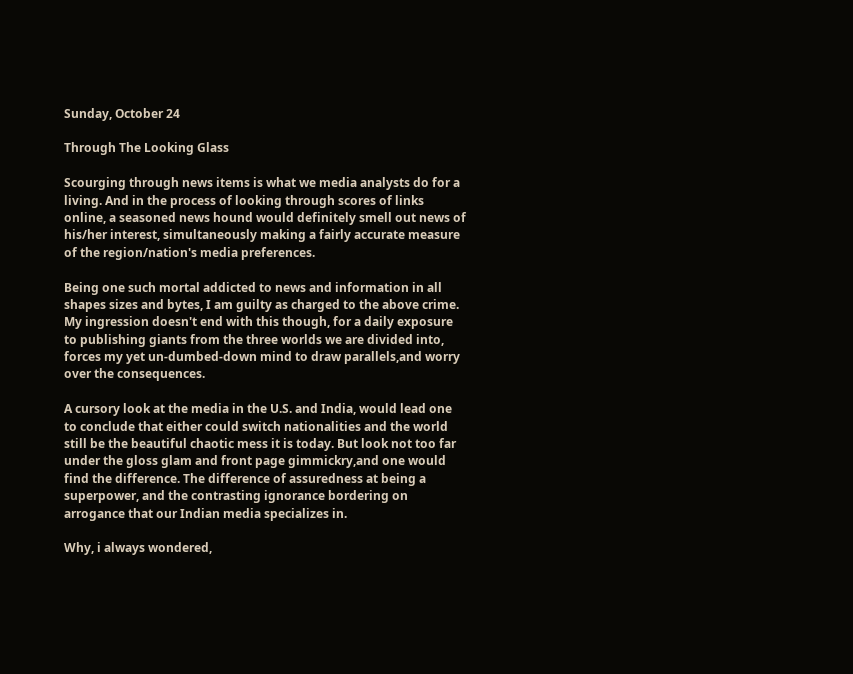Sunday, October 24

Through The Looking Glass

Scourging through news items is what we media analysts do for a living. And in the process of looking through scores of links online, a seasoned news hound would definitely smell out news of his/her interest, simultaneously making a fairly accurate measure of the region/nation's media preferences.

Being one such mortal addicted to news and information in all shapes sizes and bytes, I am guilty as charged to the above crime. My ingression doesn't end with this though, for a daily exposure to publishing giants from the three worlds we are divided into, forces my yet un-dumbed-down mind to draw parallels,and worry over the consequences.

A cursory look at the media in the U.S. and India, would lead one to conclude that either could switch nationalities and the world still be the beautiful chaotic mess it is today. But look not too far under the gloss glam and front page gimmickry,and one would find the difference. The difference of assuredness at being a superpower, and the contrasting ignorance bordering on arrogance that our Indian media specializes in.

Why, i always wondered,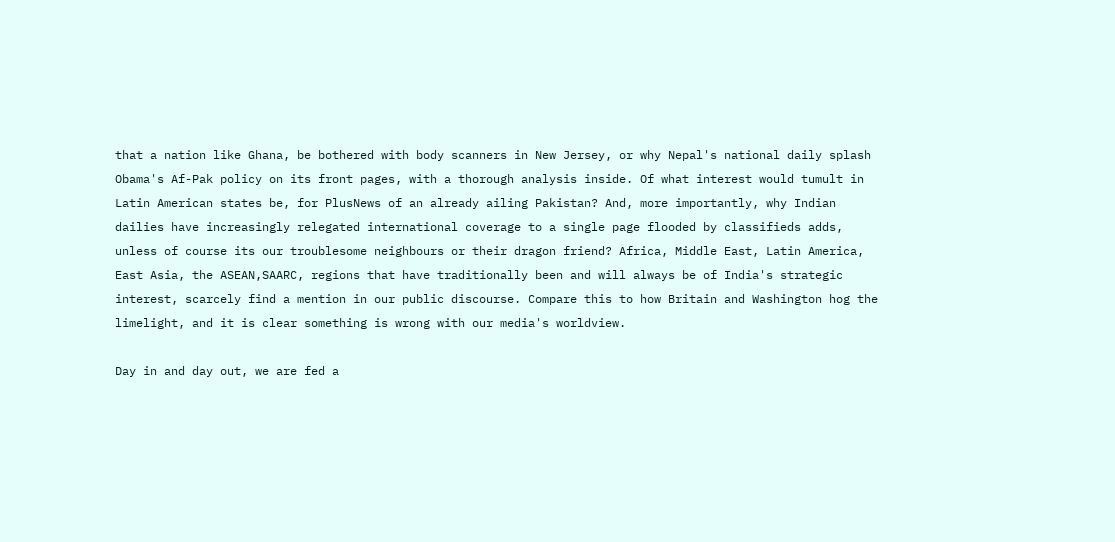that a nation like Ghana, be bothered with body scanners in New Jersey, or why Nepal's national daily splash Obama's Af-Pak policy on its front pages, with a thorough analysis inside. Of what interest would tumult in Latin American states be, for PlusNews of an already ailing Pakistan? And, more importantly, why Indian dailies have increasingly relegated international coverage to a single page flooded by classifieds adds, unless of course its our troublesome neighbours or their dragon friend? Africa, Middle East, Latin America, East Asia, the ASEAN,SAARC, regions that have traditionally been and will always be of India's strategic interest, scarcely find a mention in our public discourse. Compare this to how Britain and Washington hog the limelight, and it is clear something is wrong with our media's worldview.

Day in and day out, we are fed a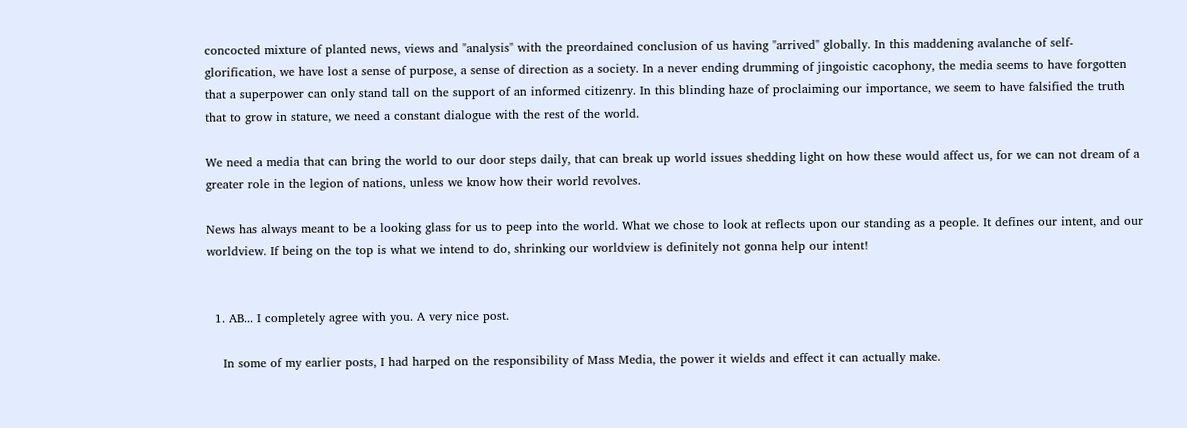concocted mixture of planted news, views and "analysis" with the preordained conclusion of us having "arrived" globally. In this maddening avalanche of self-glorification, we have lost a sense of purpose, a sense of direction as a society. In a never ending drumming of jingoistic cacophony, the media seems to have forgotten that a superpower can only stand tall on the support of an informed citizenry. In this blinding haze of proclaiming our importance, we seem to have falsified the truth that to grow in stature, we need a constant dialogue with the rest of the world.

We need a media that can bring the world to our door steps daily, that can break up world issues shedding light on how these would affect us, for we can not dream of a greater role in the legion of nations, unless we know how their world revolves.

News has always meant to be a looking glass for us to peep into the world. What we chose to look at reflects upon our standing as a people. It defines our intent, and our worldview. If being on the top is what we intend to do, shrinking our worldview is definitely not gonna help our intent!


  1. AB... I completely agree with you. A very nice post.

    In some of my earlier posts, I had harped on the responsibility of Mass Media, the power it wields and effect it can actually make.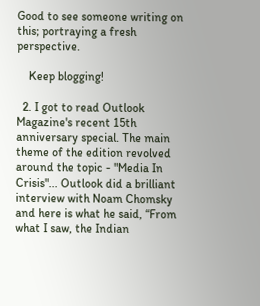Good to see someone writing on this; portraying a fresh perspective.

    Keep blogging!

  2. I got to read Outlook Magazine's recent 15th anniversary special. The main theme of the edition revolved around the topic - "Media In Crisis"... Outlook did a brilliant interview with Noam Chomsky and here is what he said, “From what I saw, the Indian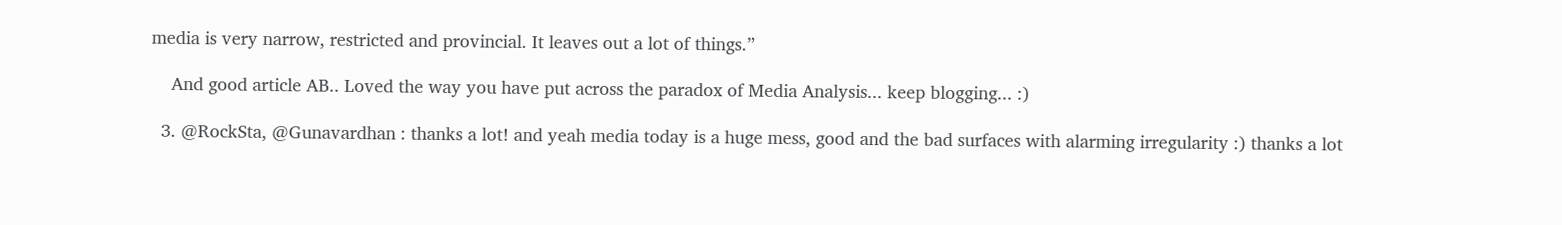media is very narrow, restricted and provincial. It leaves out a lot of things.”

    And good article AB.. Loved the way you have put across the paradox of Media Analysis... keep blogging... :)

  3. @RockSta, @Gunavardhan : thanks a lot! and yeah media today is a huge mess, good and the bad surfaces with alarming irregularity :) thanks a lot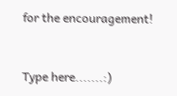for the encouragement!


Type here.......:)